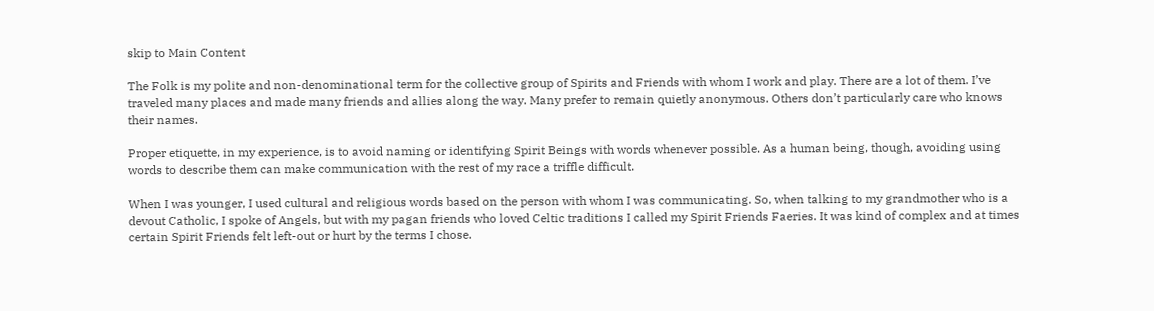skip to Main Content

The Folk is my polite and non-denominational term for the collective group of Spirits and Friends with whom I work and play. There are a lot of them. I’ve traveled many places and made many friends and allies along the way. Many prefer to remain quietly anonymous. Others don’t particularly care who knows their names.

Proper etiquette, in my experience, is to avoid naming or identifying Spirit Beings with words whenever possible. As a human being, though, avoiding using words to describe them can make communication with the rest of my race a triffle difficult.

When I was younger, I used cultural and religious words based on the person with whom I was communicating. So, when talking to my grandmother who is a devout Catholic, I spoke of Angels, but with my pagan friends who loved Celtic traditions I called my Spirit Friends Faeries. It was kind of complex and at times certain Spirit Friends felt left-out or hurt by the terms I chose.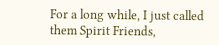For a long while, I just called them Spirit Friends,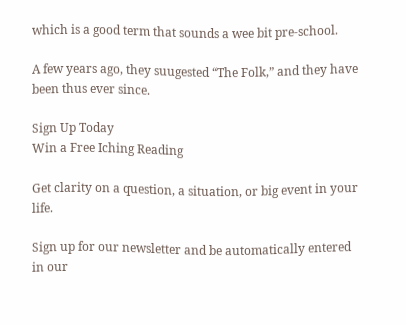which is a good term that sounds a wee bit pre-school.

A few years ago, they suugested “The Folk,” and they have been thus ever since.

Sign Up Today
Win a Free Iching Reading

Get clarity on a question, a situation, or big event in your life.

Sign up for our newsletter and be automatically entered in our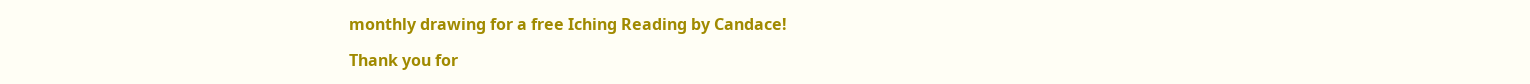monthly drawing for a free Iching Reading by Candace!

Thank you for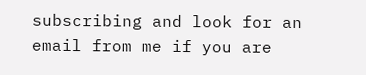subscribing and look for an email from me if you are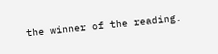the winner of the reading.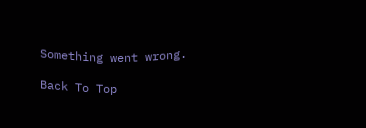Something went wrong.

Back To Top